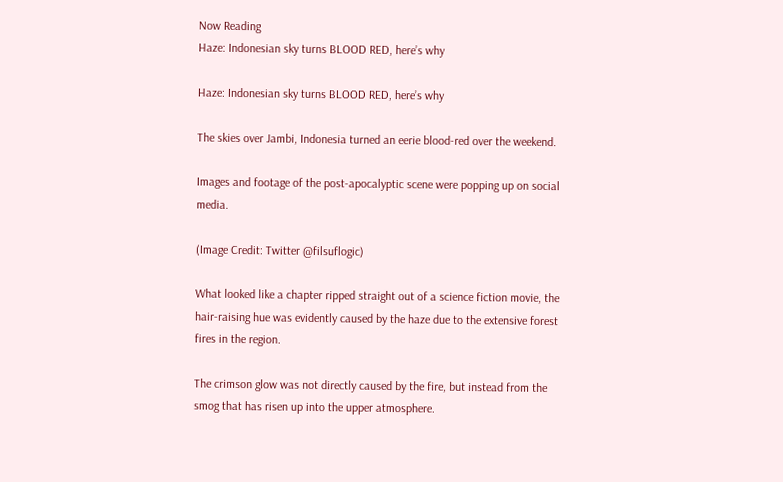Now Reading
Haze: Indonesian sky turns BLOOD RED, here’s why

Haze: Indonesian sky turns BLOOD RED, here’s why

The skies over Jambi, Indonesia turned an eerie blood-red over the weekend.

Images and footage of the post-apocalyptic scene were popping up on social media.

(Image Credit: Twitter @filsuflogic)

What looked like a chapter ripped straight out of a science fiction movie, the hair-raising hue was evidently caused by the haze due to the extensive forest fires in the region.

The crimson glow was not directly caused by the fire, but instead from the smog that has risen up into the upper atmosphere.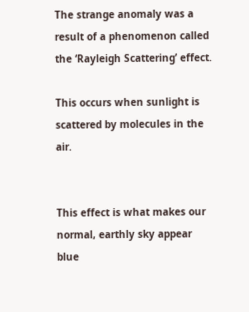The strange anomaly was a result of a phenomenon called the ‘Rayleigh Scattering’ effect.

This occurs when sunlight is scattered by molecules in the air.


This effect is what makes our normal, earthly sky appear blue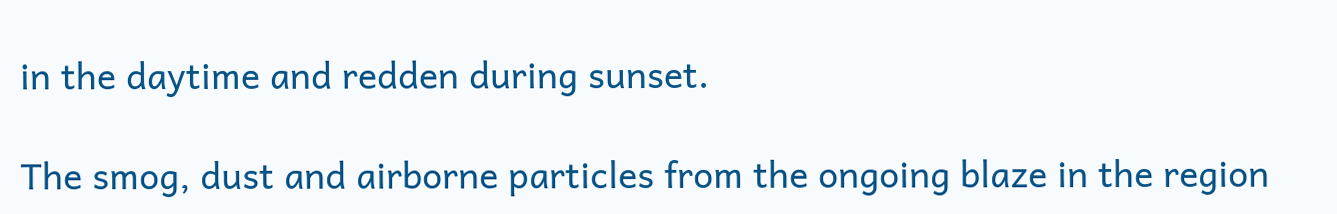in the daytime and redden during sunset.

The smog, dust and airborne particles from the ongoing blaze in the region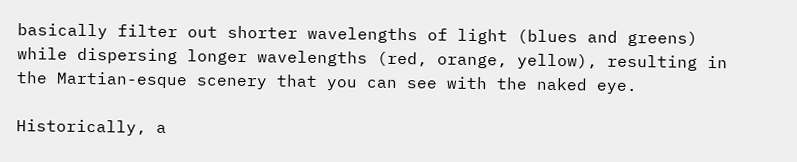basically filter out shorter wavelengths of light (blues and greens) while dispersing longer wavelengths (red, orange, yellow), resulting in the Martian-esque scenery that you can see with the naked eye.

Historically, a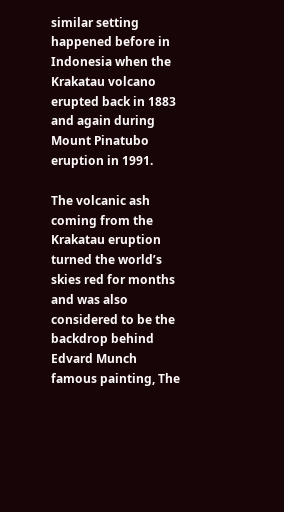similar setting happened before in Indonesia when the Krakatau volcano erupted back in 1883 and again during Mount Pinatubo eruption in 1991.

The volcanic ash coming from the Krakatau eruption turned the world’s skies red for months and was also considered to be the backdrop behind Edvard Munch famous painting, The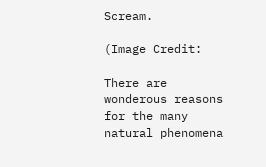Scream.

(Image Credit:

There are wonderous reasons for the many natural phenomena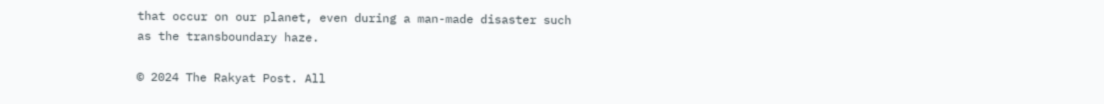that occur on our planet, even during a man-made disaster such as the transboundary haze.

© 2024 The Rakyat Post. All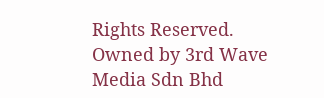Rights Reserved. Owned by 3rd Wave Media Sdn Bhd